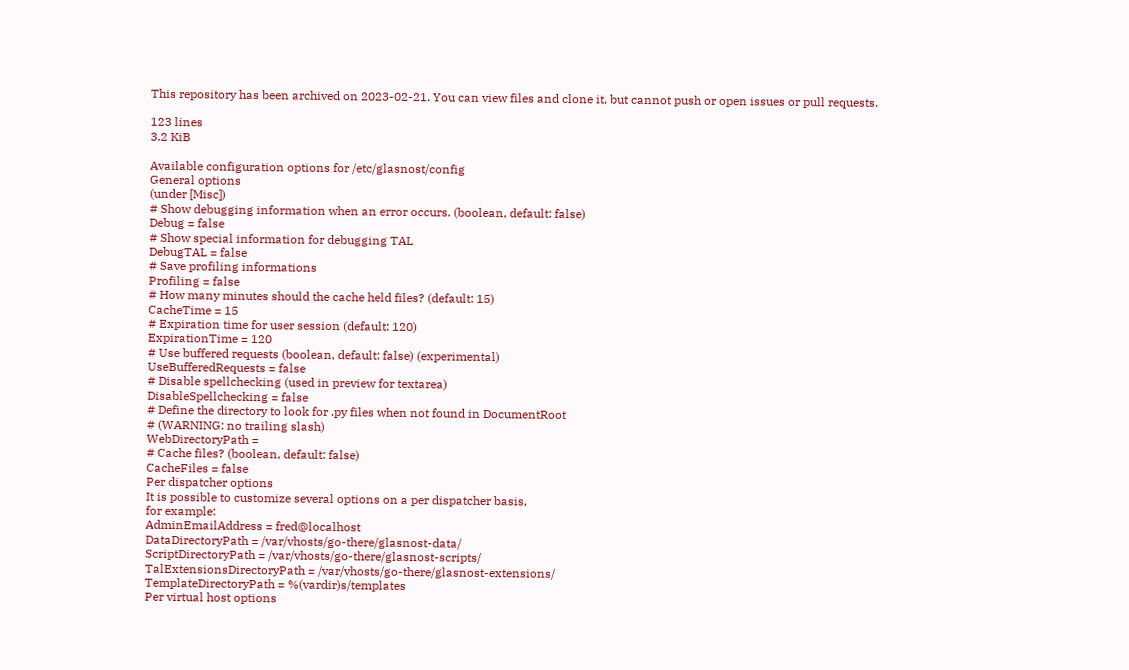This repository has been archived on 2023-02-21. You can view files and clone it, but cannot push or open issues or pull requests.

123 lines
3.2 KiB

Available configuration options for /etc/glasnost/config
General options
(under [Misc])
# Show debugging information when an error occurs. (boolean, default: false)
Debug = false
# Show special information for debugging TAL
DebugTAL = false
# Save profiling informations
Profiling = false
# How many minutes should the cache held files? (default: 15)
CacheTime = 15
# Expiration time for user session (default: 120)
ExpirationTime = 120
# Use buffered requests (boolean, default: false) (experimental)
UseBufferedRequests = false
# Disable spellchecking (used in preview for textarea)
DisableSpellchecking = false
# Define the directory to look for .py files when not found in DocumentRoot
# (WARNING: no trailing slash)
WebDirectoryPath =
# Cache files? (boolean, default: false)
CacheFiles = false
Per dispatcher options
It is possible to customize several options on a per dispatcher basis,
for example:
AdminEmailAddress = fred@localhost
DataDirectoryPath = /var/vhosts/go-there/glasnost-data/
ScriptDirectoryPath = /var/vhosts/go-there/glasnost-scripts/
TalExtensionsDirectoryPath = /var/vhosts/go-there/glasnost-extensions/
TemplateDirectoryPath = %(vardir)s/templates
Per virtual host options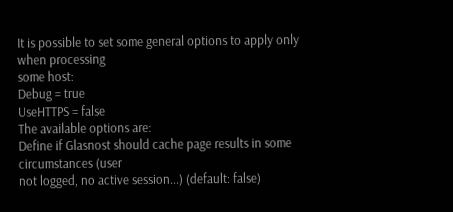It is possible to set some general options to apply only when processing
some host:
Debug = true
UseHTTPS = false
The available options are:
Define if Glasnost should cache page results in some circumstances (user
not logged, no active session...) (default: false)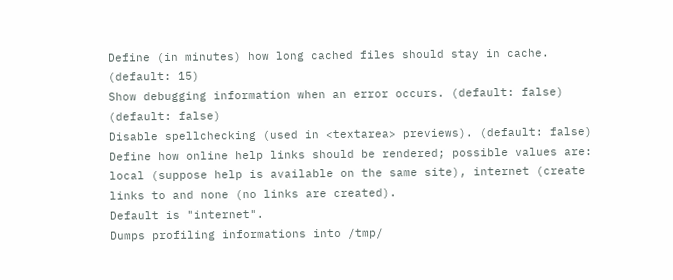Define (in minutes) how long cached files should stay in cache.
(default: 15)
Show debugging information when an error occurs. (default: false)
(default: false)
Disable spellchecking (used in <textarea> previews). (default: false)
Define how online help links should be rendered; possible values are:
local (suppose help is available on the same site), internet (create
links to and none (no links are created).
Default is "internet".
Dumps profiling informations into /tmp/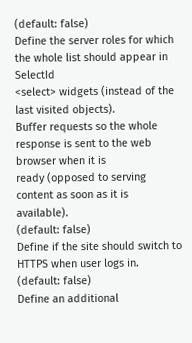(default: false)
Define the server roles for which the whole list should appear in SelectId
<select> widgets (instead of the last visited objects).
Buffer requests so the whole response is sent to the web browser when it is
ready (opposed to serving content as soon as it is available).
(default: false)
Define if the site should switch to HTTPS when user logs in.
(default: false)
Define an additional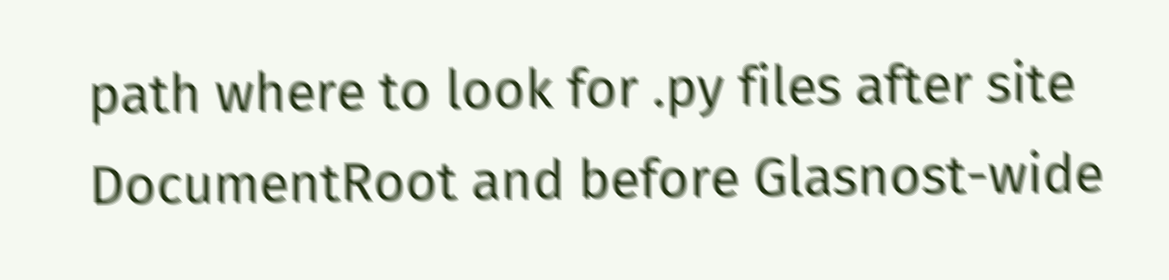path where to look for .py files after site
DocumentRoot and before Glasnost-wide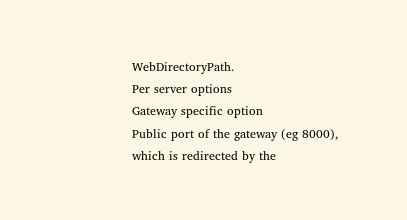WebDirectoryPath.
Per server options
Gateway specific option
Public port of the gateway (eg 8000), which is redirected by the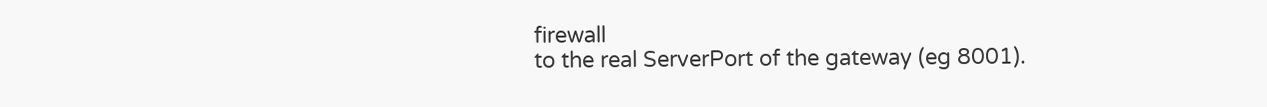firewall
to the real ServerPort of the gateway (eg 8001).